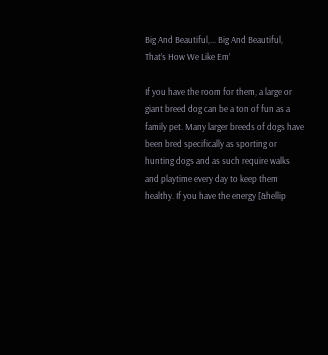Big And Beautiful,... Big And Beautiful, That’s How We Like Em’

If you have the room for them, a large or giant breed dog can be a ton of fun as a family pet. Many larger breeds of dogs have been bred specifically as sporting or hunting dogs and as such require walks and playtime every day to keep them healthy. If you have the energy [&hellip